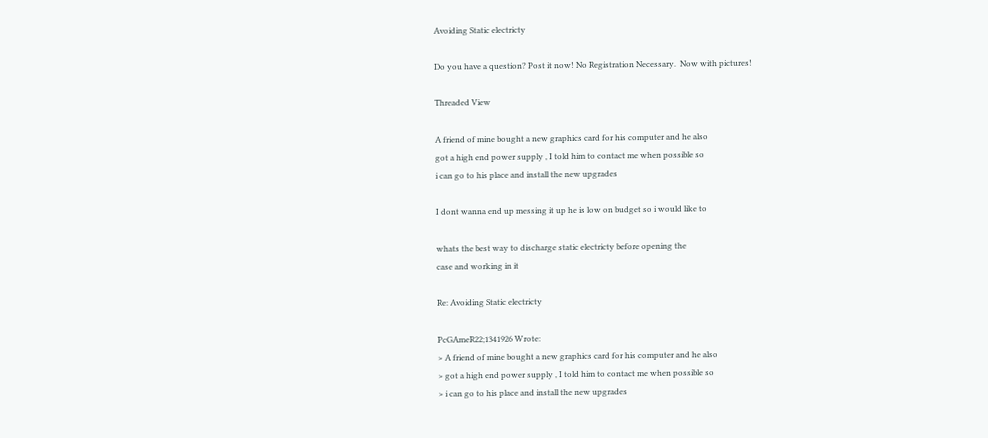Avoiding Static electricty

Do you have a question? Post it now! No Registration Necessary.  Now with pictures!

Threaded View

A friend of mine bought a new graphics card for his computer and he also
got a high end power supply , I told him to contact me when possible so
i can go to his place and install the new upgrades

I dont wanna end up messing it up he is low on budget so i would like to

whats the best way to discharge static electricty before opening the
case and working in it

Re: Avoiding Static electricty

PcGAmeR22;1341926 Wrote:
> A friend of mine bought a new graphics card for his computer and he also
> got a high end power supply , I told him to contact me when possible so
> i can go to his place and install the new upgrades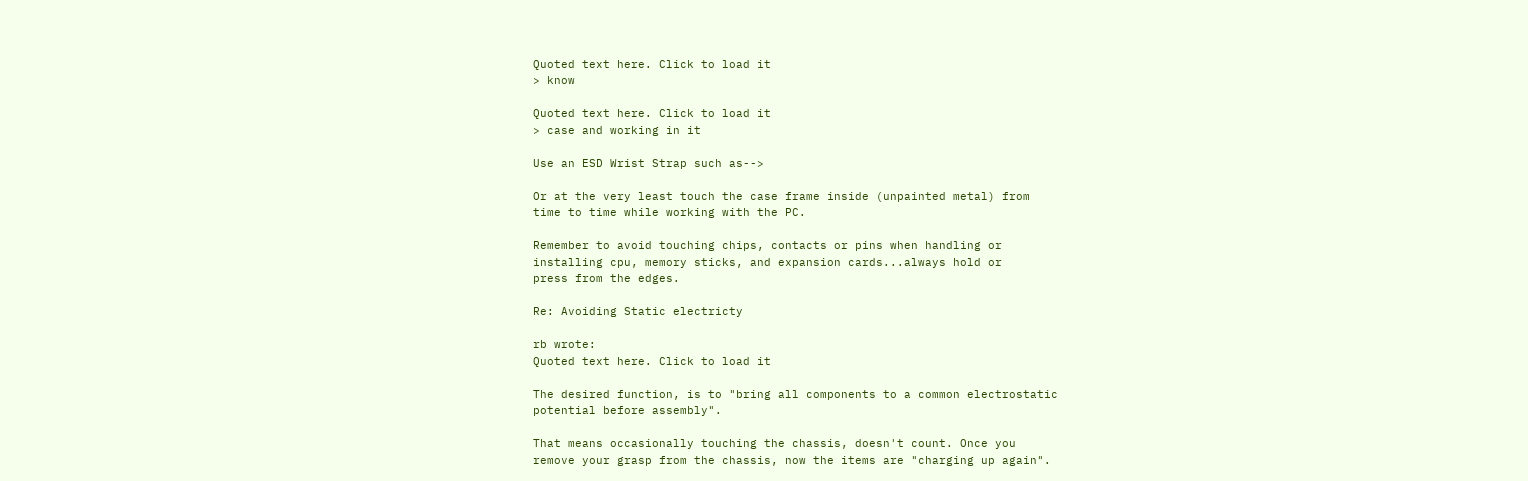Quoted text here. Click to load it
> know

Quoted text here. Click to load it
> case and working in it

Use an ESD Wrist Strap such as-->

Or at the very least touch the case frame inside (unpainted metal) from
time to time while working with the PC.

Remember to avoid touching chips, contacts or pins when handling or
installing cpu, memory sticks, and expansion cards...always hold or
press from the edges.

Re: Avoiding Static electricty

rb wrote:
Quoted text here. Click to load it

The desired function, is to "bring all components to a common electrostatic
potential before assembly".

That means occasionally touching the chassis, doesn't count. Once you
remove your grasp from the chassis, now the items are "charging up again".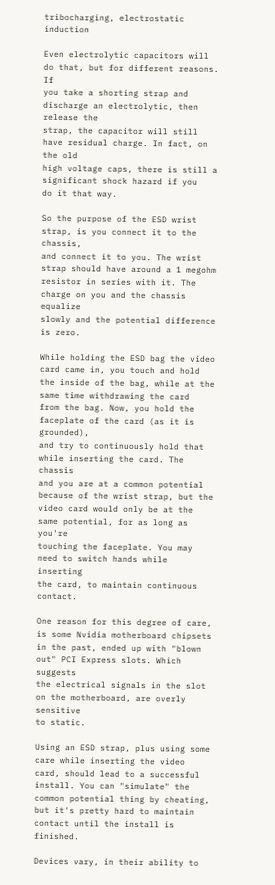tribocharging, electrostatic induction

Even electrolytic capacitors will do that, but for different reasons. If
you take a shorting strap and discharge an electrolytic, then release the
strap, the capacitor will still have residual charge. In fact, on the old
high voltage caps, there is still a significant shock hazard if you
do it that way.

So the purpose of the ESD wrist strap, is you connect it to the chassis,
and connect it to you. The wrist strap should have around a 1 megohm
resistor in series with it. The charge on you and the chassis equalize
slowly and the potential difference is zero.

While holding the ESD bag the video card came in, you touch and hold
the inside of the bag, while at the same time withdrawing the card
from the bag. Now, you hold the faceplate of the card (as it is grounded),
and try to continuously hold that while inserting the card. The chassis
and you are at a common potential because of the wrist strap, but the
video card would only be at the same potential, for as long as you're
touching the faceplate. You may need to switch hands while inserting
the card, to maintain continuous contact.

One reason for this degree of care, is some Nvidia motherboard chipsets
in the past, ended up with "blown out" PCI Express slots. Which suggests
the electrical signals in the slot on the motherboard, are overly sensitive
to static.

Using an ESD strap, plus using some care while inserting the video
card, should lead to a successful install. You can "simulate" the
common potential thing by cheating, but it's pretty hard to maintain
contact until the install is finished.

Devices vary, in their ability to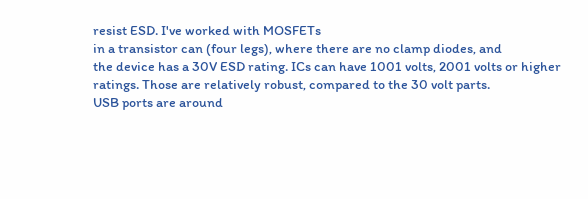resist ESD. I've worked with MOSFETs
in a transistor can (four legs), where there are no clamp diodes, and
the device has a 30V ESD rating. ICs can have 1001 volts, 2001 volts or higher
ratings. Those are relatively robust, compared to the 30 volt parts.
USB ports are around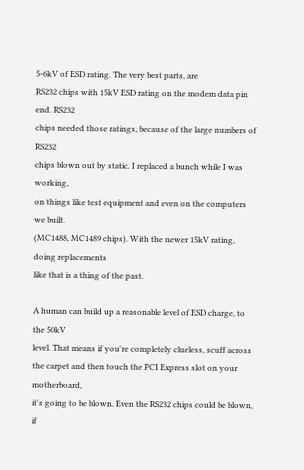5-6kV of ESD rating. The very best parts, are
RS232 chips with 15kV ESD rating on the modem data pin end. RS232
chips needed those ratings, because of the large numbers of RS232
chips blown out by static. I replaced a bunch while I was working,
on things like test equipment and even on the computers we built.
(MC1488, MC1489 chips). With the newer 15kV rating, doing replacements
like that is a thing of the past.

A human can build up a reasonable level of ESD charge, to the 50kV
level. That means if you're completely clueless, scuff across
the carpet and then touch the PCI Express slot on your motherboard,
it's going to be blown. Even the RS232 chips could be blown, if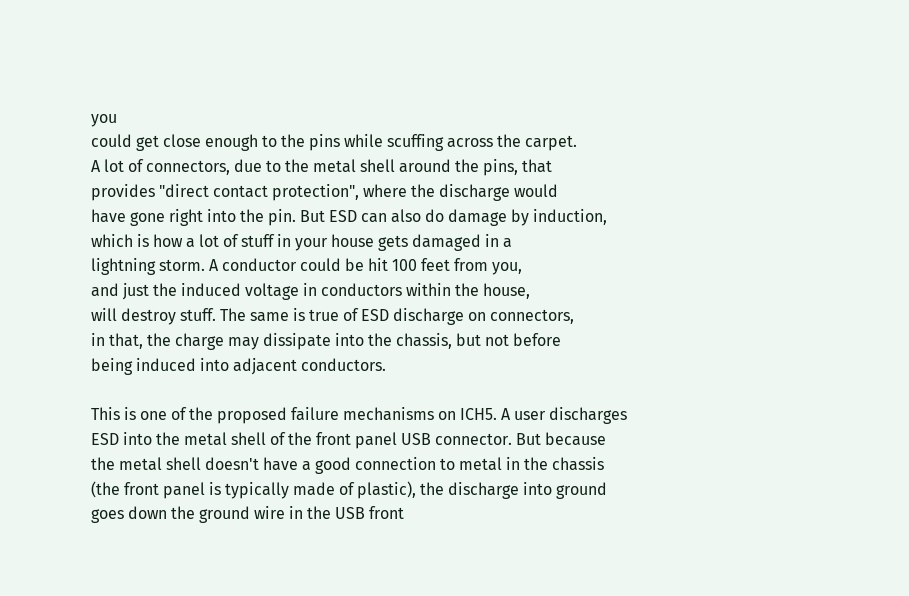you
could get close enough to the pins while scuffing across the carpet.
A lot of connectors, due to the metal shell around the pins, that
provides "direct contact protection", where the discharge would
have gone right into the pin. But ESD can also do damage by induction,
which is how a lot of stuff in your house gets damaged in a
lightning storm. A conductor could be hit 100 feet from you,
and just the induced voltage in conductors within the house,
will destroy stuff. The same is true of ESD discharge on connectors,
in that, the charge may dissipate into the chassis, but not before
being induced into adjacent conductors.

This is one of the proposed failure mechanisms on ICH5. A user discharges
ESD into the metal shell of the front panel USB connector. But because
the metal shell doesn't have a good connection to metal in the chassis
(the front panel is typically made of plastic), the discharge into ground
goes down the ground wire in the USB front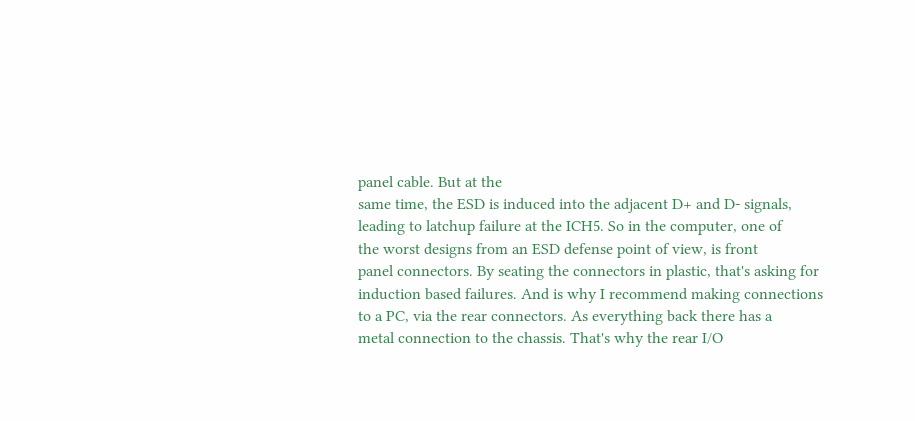panel cable. But at the
same time, the ESD is induced into the adjacent D+ and D- signals,
leading to latchup failure at the ICH5. So in the computer, one of
the worst designs from an ESD defense point of view, is front
panel connectors. By seating the connectors in plastic, that's asking for
induction based failures. And is why I recommend making connections
to a PC, via the rear connectors. As everything back there has a
metal connection to the chassis. That's why the rear I/O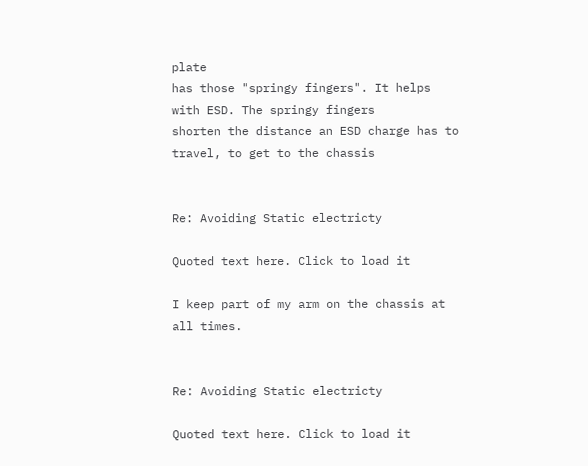plate
has those "springy fingers". It helps with ESD. The springy fingers
shorten the distance an ESD charge has to travel, to get to the chassis


Re: Avoiding Static electricty

Quoted text here. Click to load it

I keep part of my arm on the chassis at all times.


Re: Avoiding Static electricty

Quoted text here. Click to load it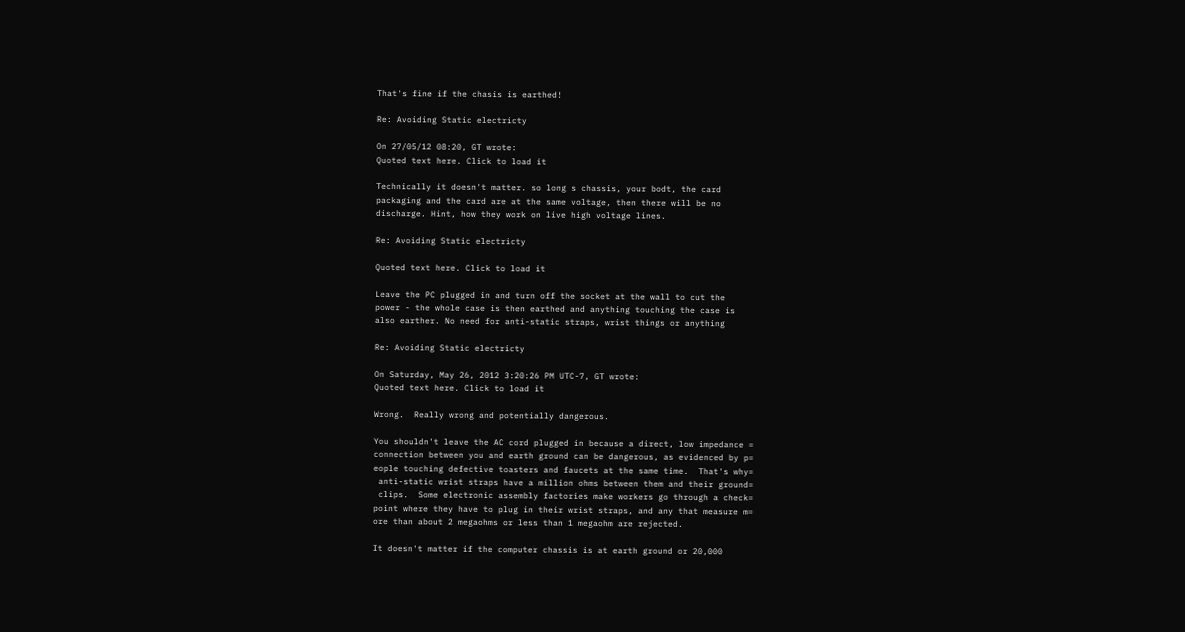That's fine if the chasis is earthed!

Re: Avoiding Static electricty

On 27/05/12 08:20, GT wrote:
Quoted text here. Click to load it

Technically it doesn't matter. so long s chassis, your bodt, the card
packaging and the card are at the same voltage, then there will be no
discharge. Hint, how they work on live high voltage lines.

Re: Avoiding Static electricty

Quoted text here. Click to load it

Leave the PC plugged in and turn off the socket at the wall to cut the
power - the whole case is then earthed and anything touching the case is
also earther. No need for anti-static straps, wrist things or anything

Re: Avoiding Static electricty

On Saturday, May 26, 2012 3:20:26 PM UTC-7, GT wrote:
Quoted text here. Click to load it

Wrong.  Really wrong and potentially dangerous.

You shouldn't leave the AC cord plugged in because a direct, low impedance =
connection between you and earth ground can be dangerous, as evidenced by p=
eople touching defective toasters and faucets at the same time.  That's why=
 anti-static wrist straps have a million ohms between them and their ground=
 clips.  Some electronic assembly factories make workers go through a check=
point where they have to plug in their wrist straps, and any that measure m=
ore than about 2 megaohms or less than 1 megaohm are rejected.

It doesn't matter if the computer chassis is at earth ground or 20,000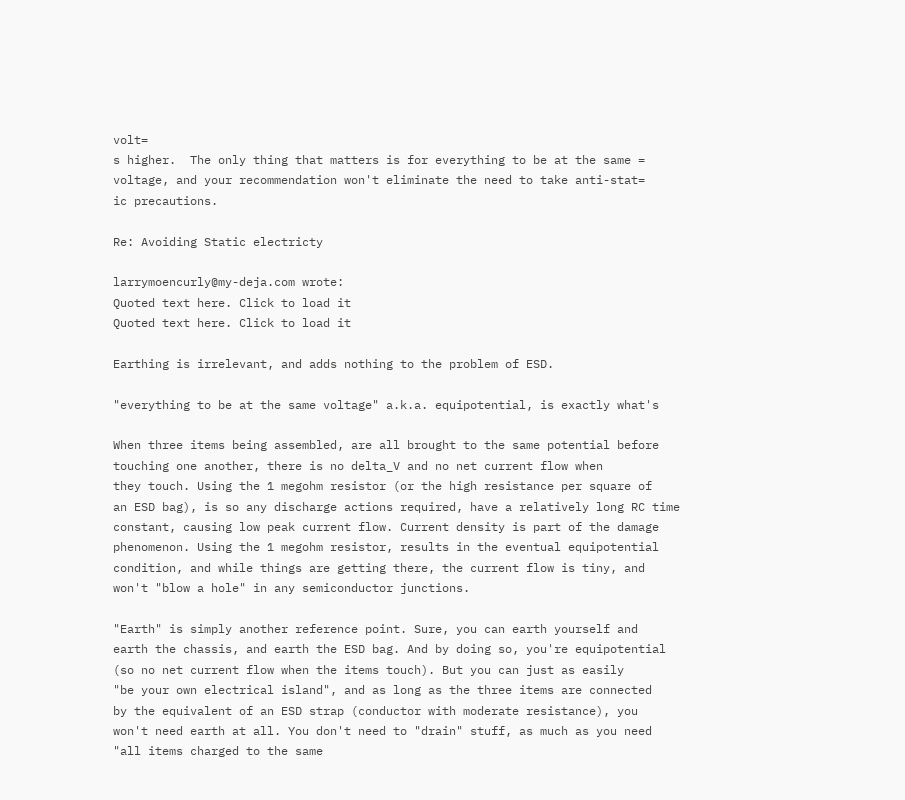volt=
s higher.  The only thing that matters is for everything to be at the same =
voltage, and your recommendation won't eliminate the need to take anti-stat=
ic precautions.

Re: Avoiding Static electricty

larrymoencurly@my-deja.com wrote:
Quoted text here. Click to load it
Quoted text here. Click to load it

Earthing is irrelevant, and adds nothing to the problem of ESD.

"everything to be at the same voltage" a.k.a. equipotential, is exactly what's

When three items being assembled, are all brought to the same potential before
touching one another, there is no delta_V and no net current flow when
they touch. Using the 1 megohm resistor (or the high resistance per square of
an ESD bag), is so any discharge actions required, have a relatively long RC time
constant, causing low peak current flow. Current density is part of the damage
phenomenon. Using the 1 megohm resistor, results in the eventual equipotential
condition, and while things are getting there, the current flow is tiny, and
won't "blow a hole" in any semiconductor junctions.

"Earth" is simply another reference point. Sure, you can earth yourself and
earth the chassis, and earth the ESD bag. And by doing so, you're equipotential
(so no net current flow when the items touch). But you can just as easily
"be your own electrical island", and as long as the three items are connected
by the equivalent of an ESD strap (conductor with moderate resistance), you
won't need earth at all. You don't need to "drain" stuff, as much as you need
"all items charged to the same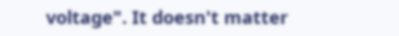voltage". It doesn't matter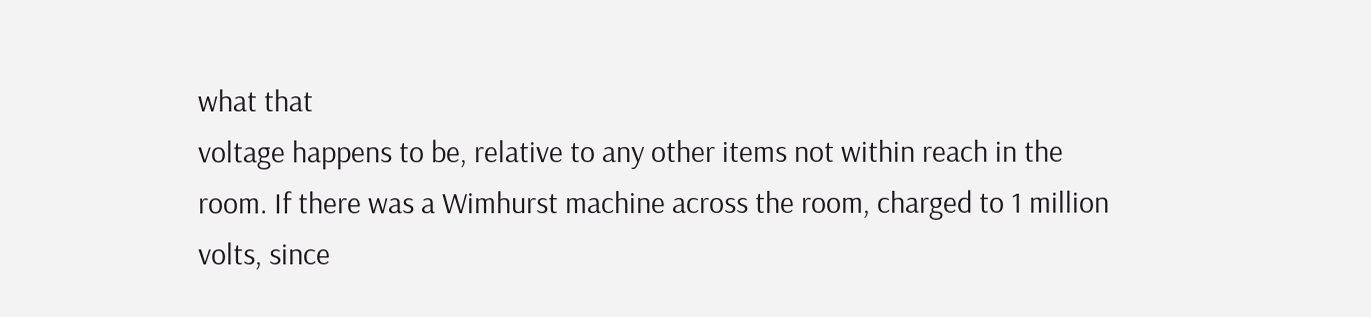what that
voltage happens to be, relative to any other items not within reach in the
room. If there was a Wimhurst machine across the room, charged to 1 million
volts, since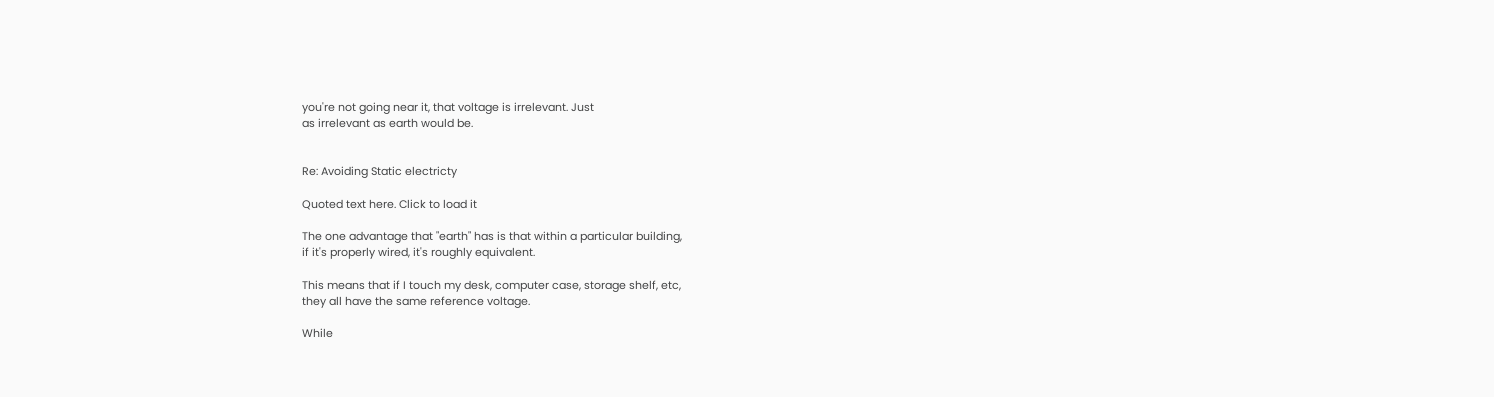you're not going near it, that voltage is irrelevant. Just
as irrelevant as earth would be.


Re: Avoiding Static electricty

Quoted text here. Click to load it

The one advantage that "earth" has is that within a particular building,
if it's properly wired, it's roughly equivalent.

This means that if I touch my desk, computer case, storage shelf, etc,
they all have the same reference voltage.

While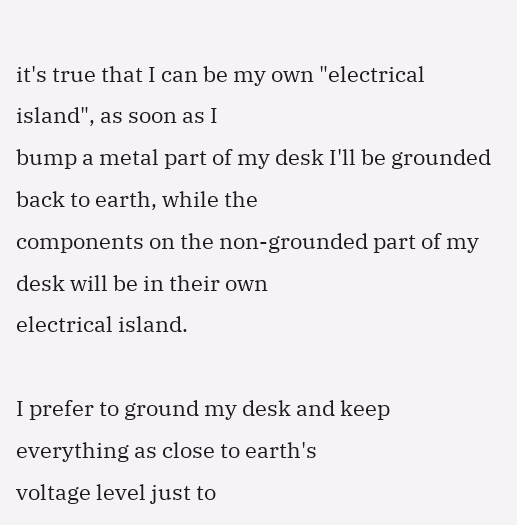it's true that I can be my own "electrical island", as soon as I
bump a metal part of my desk I'll be grounded back to earth, while the
components on the non-grounded part of my desk will be in their own
electrical island.

I prefer to ground my desk and keep everything as close to earth's
voltage level just to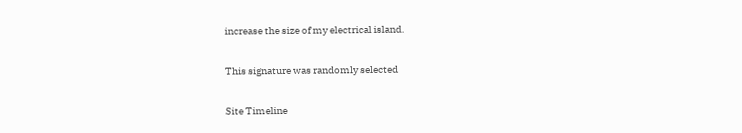increase the size of my electrical island.

This signature was randomly selected

Site Timeline